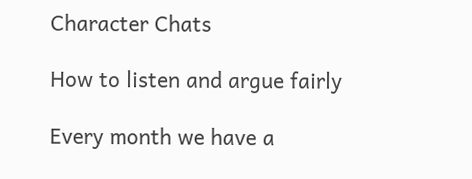Character Chats

How to listen and argue fairly

Every month we have a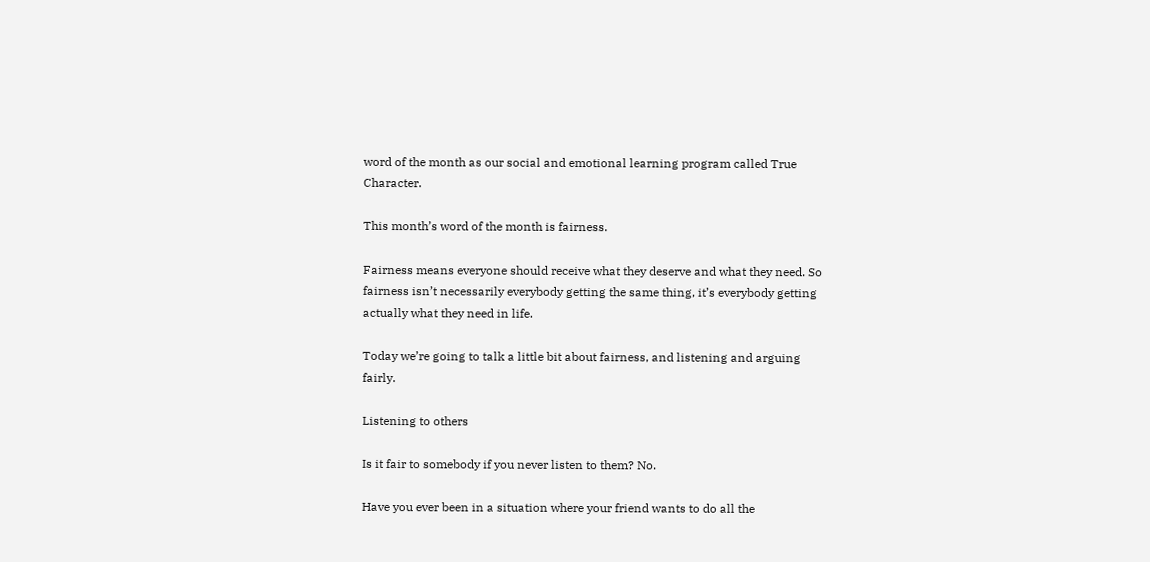word of the month as our social and emotional learning program called True Character.

This month’s word of the month is fairness.

Fairness means everyone should receive what they deserve and what they need. So fairness isn’t necessarily everybody getting the same thing, it’s everybody getting actually what they need in life.

Today we’re going to talk a little bit about fairness, and listening and arguing fairly.

Listening to others

Is it fair to somebody if you never listen to them? No.

Have you ever been in a situation where your friend wants to do all the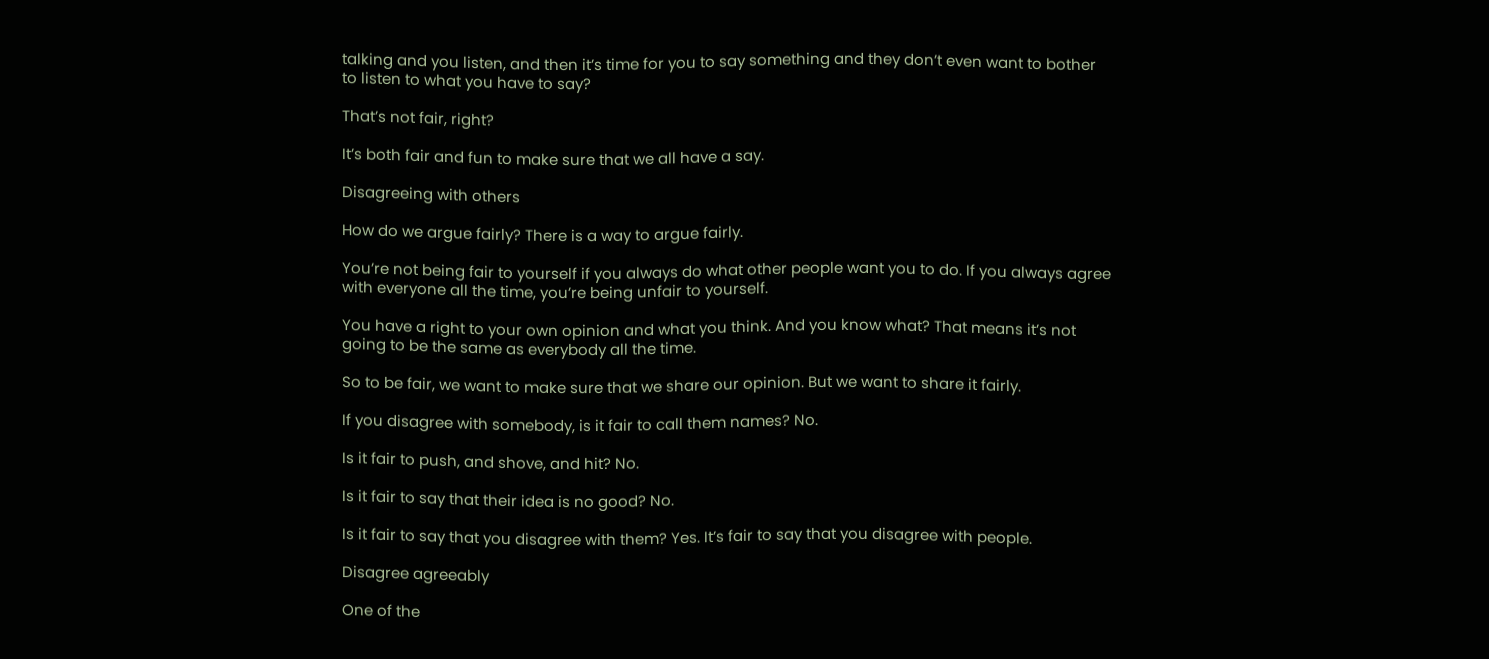talking and you listen, and then it’s time for you to say something and they don’t even want to bother to listen to what you have to say?

That’s not fair, right?

It’s both fair and fun to make sure that we all have a say.

Disagreeing with others

How do we argue fairly? There is a way to argue fairly.

You’re not being fair to yourself if you always do what other people want you to do. If you always agree with everyone all the time, you’re being unfair to yourself.

You have a right to your own opinion and what you think. And you know what? That means it’s not going to be the same as everybody all the time.

So to be fair, we want to make sure that we share our opinion. But we want to share it fairly.

If you disagree with somebody, is it fair to call them names? No.

Is it fair to push, and shove, and hit? No.

Is it fair to say that their idea is no good? No.

Is it fair to say that you disagree with them? Yes. It’s fair to say that you disagree with people.

Disagree agreeably

One of the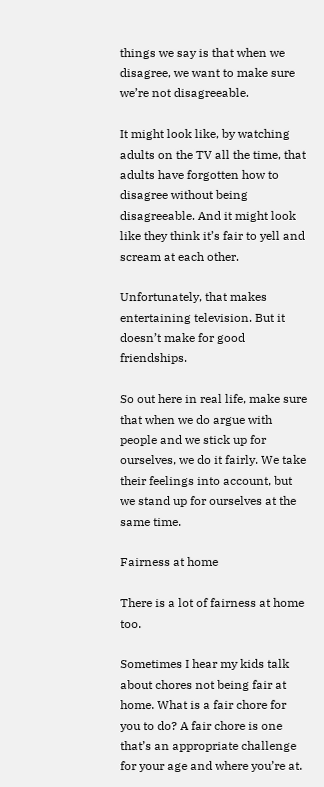things we say is that when we disagree, we want to make sure we’re not disagreeable.

It might look like, by watching adults on the TV all the time, that adults have forgotten how to disagree without being disagreeable. And it might look like they think it’s fair to yell and scream at each other.

Unfortunately, that makes entertaining television. But it doesn’t make for good friendships.

So out here in real life, make sure that when we do argue with people and we stick up for ourselves, we do it fairly. We take their feelings into account, but we stand up for ourselves at the same time.

Fairness at home

There is a lot of fairness at home too.

Sometimes I hear my kids talk about chores not being fair at home. What is a fair chore for you to do? A fair chore is one that’s an appropriate challenge for your age and where you’re at.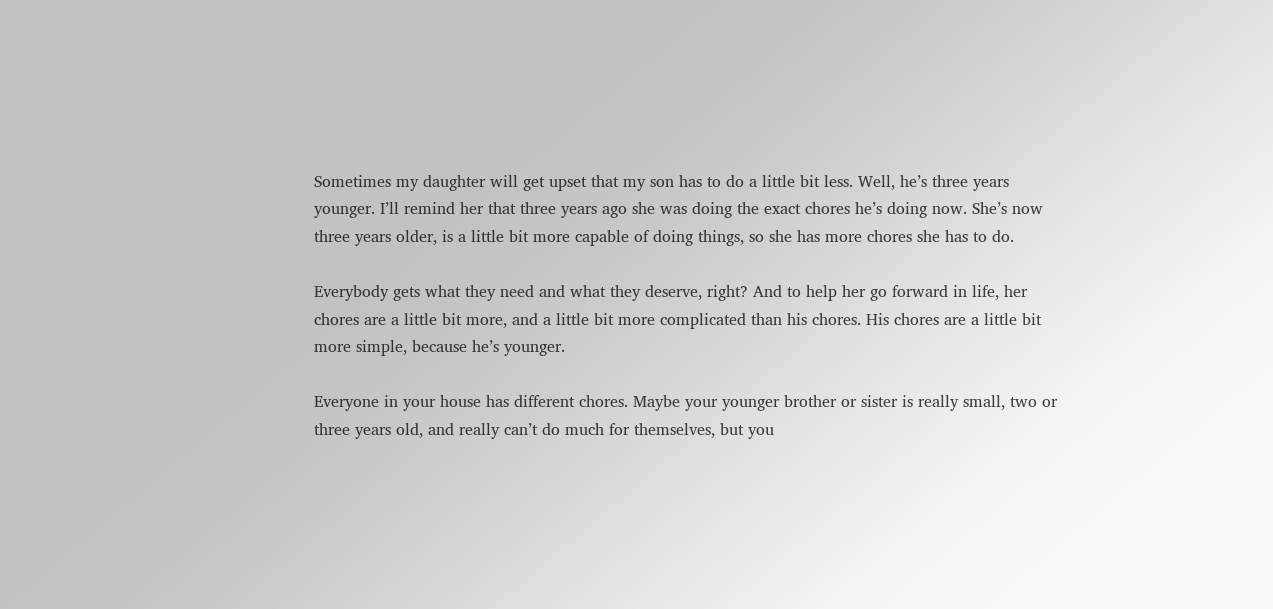Sometimes my daughter will get upset that my son has to do a little bit less. Well, he’s three years younger. I’ll remind her that three years ago she was doing the exact chores he’s doing now. She’s now three years older, is a little bit more capable of doing things, so she has more chores she has to do.

Everybody gets what they need and what they deserve, right? And to help her go forward in life, her chores are a little bit more, and a little bit more complicated than his chores. His chores are a little bit more simple, because he’s younger.

Everyone in your house has different chores. Maybe your younger brother or sister is really small, two or three years old, and really can’t do much for themselves, but you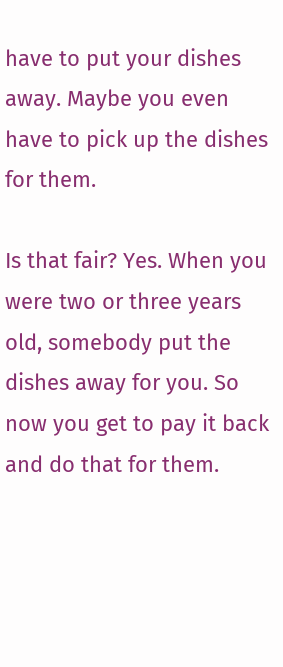have to put your dishes away. Maybe you even have to pick up the dishes for them.

Is that fair? Yes. When you were two or three years old, somebody put the dishes away for you. So now you get to pay it back and do that for them.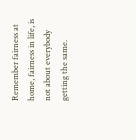Remember fairness at home, fairness in life, is not about everybody getting the same.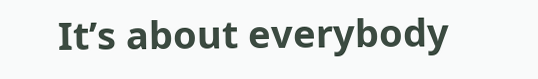It’s about everybody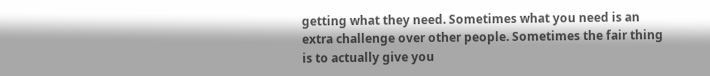getting what they need. Sometimes what you need is an extra challenge over other people. Sometimes the fair thing is to actually give you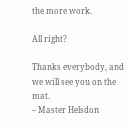the more work.

All right?

Thanks everybody, and we will see you on the mat.
– Master Helsdon